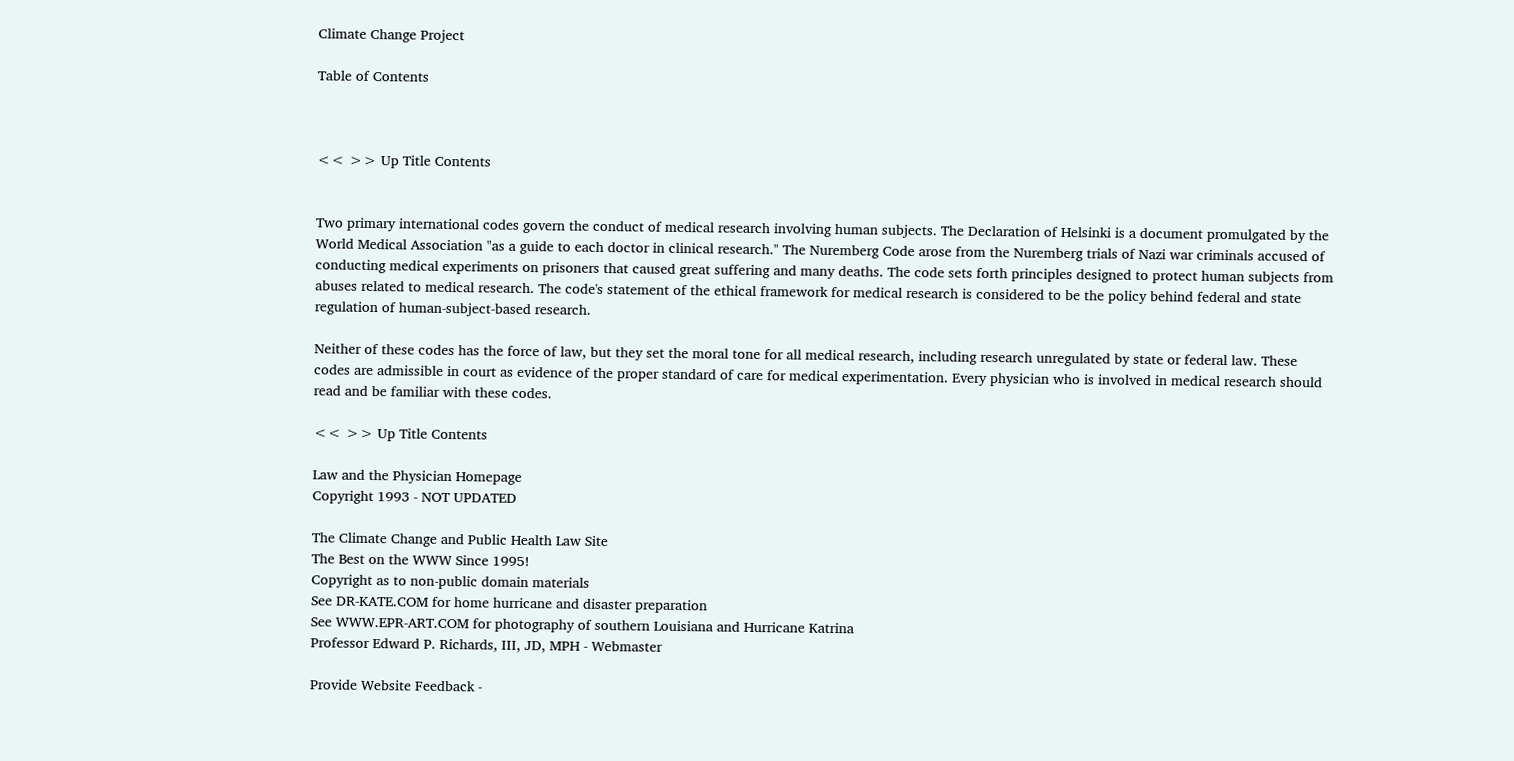Climate Change Project

Table of Contents



<< >> Up Title Contents


Two primary international codes govern the conduct of medical research involving human subjects. The Declaration of Helsinki is a document promulgated by the World Medical Association "as a guide to each doctor in clinical research." The Nuremberg Code arose from the Nuremberg trials of Nazi war criminals accused of conducting medical experiments on prisoners that caused great suffering and many deaths. The code sets forth principles designed to protect human subjects from abuses related to medical research. The code's statement of the ethical framework for medical research is considered to be the policy behind federal and state regulation of human-subject-based research.

Neither of these codes has the force of law, but they set the moral tone for all medical research, including research unregulated by state or federal law. These codes are admissible in court as evidence of the proper standard of care for medical experimentation. Every physician who is involved in medical research should read and be familiar with these codes.

<< >> Up Title Contents

Law and the Physician Homepage
Copyright 1993 - NOT UPDATED

The Climate Change and Public Health Law Site
The Best on the WWW Since 1995!
Copyright as to non-public domain materials
See DR-KATE.COM for home hurricane and disaster preparation
See WWW.EPR-ART.COM for photography of southern Louisiana and Hurricane Katrina
Professor Edward P. Richards, III, JD, MPH - Webmaster

Provide Website Feedback -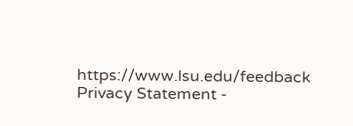https://www.lsu.edu/feedback
Privacy Statement -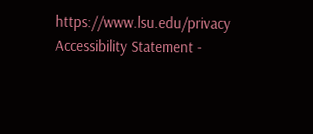https://www.lsu.edu/privacy
Accessibility Statement -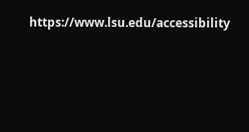https://www.lsu.edu/accessibility